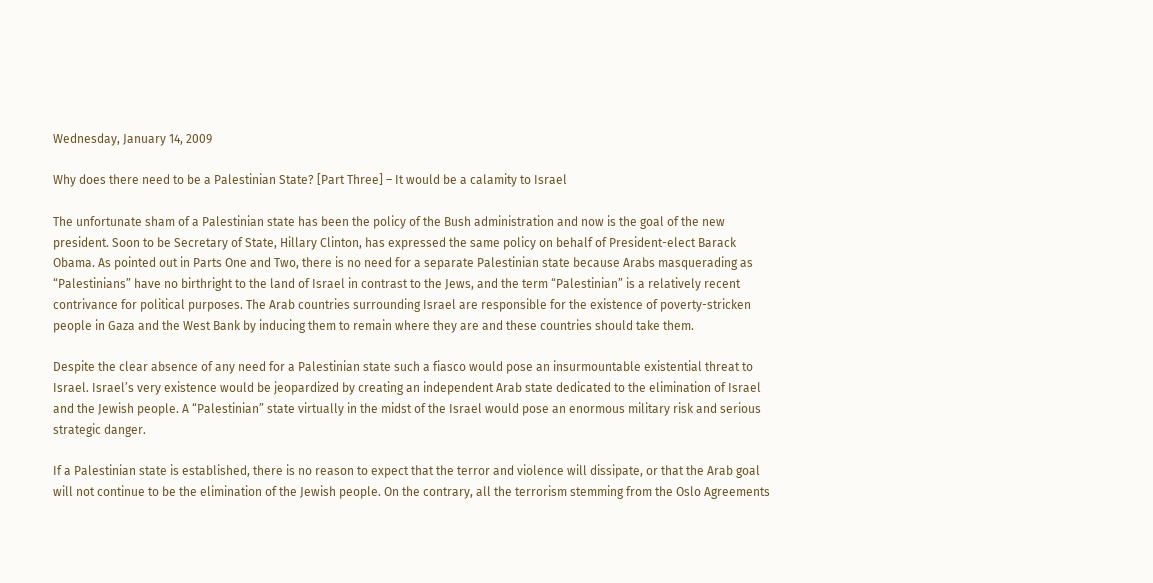Wednesday, January 14, 2009

Why does there need to be a Palestinian State? [Part Three] – It would be a calamity to Israel

The unfortunate sham of a Palestinian state has been the policy of the Bush administration and now is the goal of the new president. Soon to be Secretary of State, Hillary Clinton, has expressed the same policy on behalf of President-elect Barack Obama. As pointed out in Parts One and Two, there is no need for a separate Palestinian state because Arabs masquerading as “Palestinians” have no birthright to the land of Israel in contrast to the Jews, and the term “Palestinian” is a relatively recent contrivance for political purposes. The Arab countries surrounding Israel are responsible for the existence of poverty-stricken people in Gaza and the West Bank by inducing them to remain where they are and these countries should take them.

Despite the clear absence of any need for a Palestinian state such a fiasco would pose an insurmountable existential threat to Israel. Israel’s very existence would be jeopardized by creating an independent Arab state dedicated to the elimination of Israel and the Jewish people. A “Palestinian” state virtually in the midst of the Israel would pose an enormous military risk and serious strategic danger.

If a Palestinian state is established, there is no reason to expect that the terror and violence will dissipate, or that the Arab goal will not continue to be the elimination of the Jewish people. On the contrary, all the terrorism stemming from the Oslo Agreements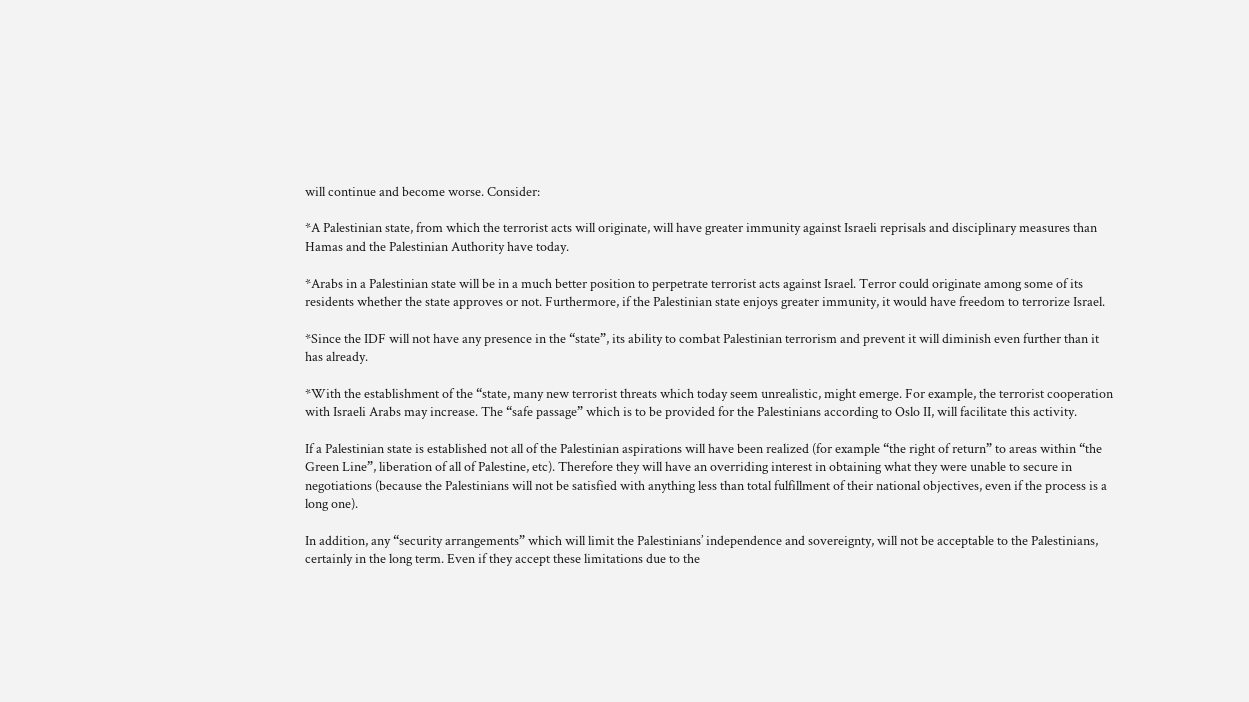will continue and become worse. Consider:

*A Palestinian state, from which the terrorist acts will originate, will have greater immunity against Israeli reprisals and disciplinary measures than Hamas and the Palestinian Authority have today.

*Arabs in a Palestinian state will be in a much better position to perpetrate terrorist acts against Israel. Terror could originate among some of its residents whether the state approves or not. Furthermore, if the Palestinian state enjoys greater immunity, it would have freedom to terrorize Israel.

*Since the IDF will not have any presence in the “state”, its ability to combat Palestinian terrorism and prevent it will diminish even further than it has already.

*With the establishment of the “state, many new terrorist threats which today seem unrealistic, might emerge. For example, the terrorist cooperation with Israeli Arabs may increase. The “safe passage” which is to be provided for the Palestinians according to Oslo II, will facilitate this activity.

If a Palestinian state is established not all of the Palestinian aspirations will have been realized (for example “the right of return” to areas within “the Green Line”, liberation of all of Palestine, etc). Therefore they will have an overriding interest in obtaining what they were unable to secure in negotiations (because the Palestinians will not be satisfied with anything less than total fulfillment of their national objectives, even if the process is a long one).

In addition, any “security arrangements” which will limit the Palestinians’ independence and sovereignty, will not be acceptable to the Palestinians, certainly in the long term. Even if they accept these limitations due to the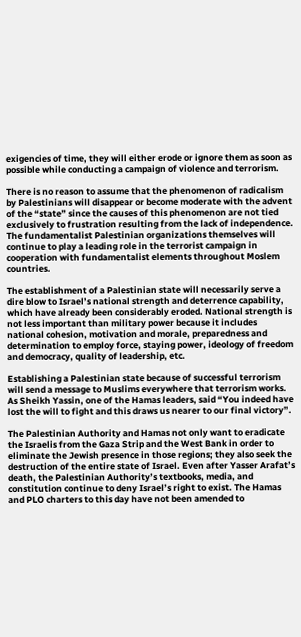exigencies of time, they will either erode or ignore them as soon as possible while conducting a campaign of violence and terrorism.

There is no reason to assume that the phenomenon of radicalism by Palestinians will disappear or become moderate with the advent of the “state” since the causes of this phenomenon are not tied exclusively to frustration resulting from the lack of independence. The fundamentalist Palestinian organizations themselves will continue to play a leading role in the terrorist campaign in cooperation with fundamentalist elements throughout Moslem countries.

The establishment of a Palestinian state will necessarily serve a dire blow to Israel’s national strength and deterrence capability, which have already been considerably eroded. National strength is not less important than military power because it includes national cohesion, motivation and morale, preparedness and determination to employ force, staying power, ideology of freedom and democracy, quality of leadership, etc.

Establishing a Palestinian state because of successful terrorism will send a message to Muslims everywhere that terrorism works. As Sheikh Yassin, one of the Hamas leaders, said “You indeed have lost the will to fight and this draws us nearer to our final victory”.

The Palestinian Authority and Hamas not only want to eradicate the Israelis from the Gaza Strip and the West Bank in order to eliminate the Jewish presence in those regions; they also seek the destruction of the entire state of Israel. Even after Yasser Arafat’s death, the Palestinian Authority’s textbooks, media, and constitution continue to deny Israel’s right to exist. The Hamas and PLO charters to this day have not been amended to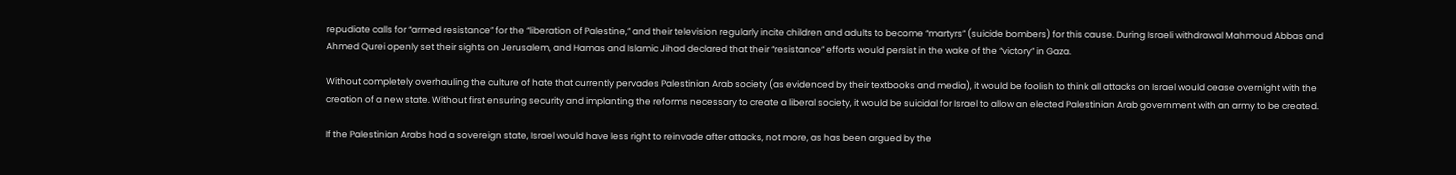repudiate calls for “armed resistance” for the “liberation of Palestine,” and their television regularly incite children and adults to become “martyrs” (suicide bombers) for this cause. During Israeli withdrawal Mahmoud Abbas and Ahmed Qurei openly set their sights on Jerusalem, and Hamas and Islamic Jihad declared that their “resistance” efforts would persist in the wake of the “victory” in Gaza.

Without completely overhauling the culture of hate that currently pervades Palestinian Arab society (as evidenced by their textbooks and media), it would be foolish to think all attacks on Israel would cease overnight with the creation of a new state. Without first ensuring security and implanting the reforms necessary to create a liberal society, it would be suicidal for Israel to allow an elected Palestinian Arab government with an army to be created.

If the Palestinian Arabs had a sovereign state, Israel would have less right to reinvade after attacks, not more, as has been argued by the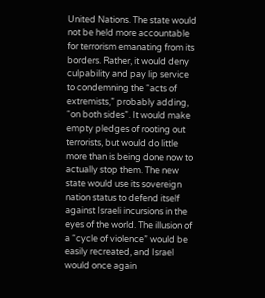United Nations. The state would not be held more accountable for terrorism emanating from its borders. Rather, it would deny culpability and pay lip service to condemning the “acts of extremists,” probably adding, “on both sides”. It would make empty pledges of rooting out terrorists, but would do little more than is being done now to actually stop them. The new state would use its sovereign nation status to defend itself against Israeli incursions in the eyes of the world. The illusion of a “cycle of violence” would be easily recreated, and Israel would once again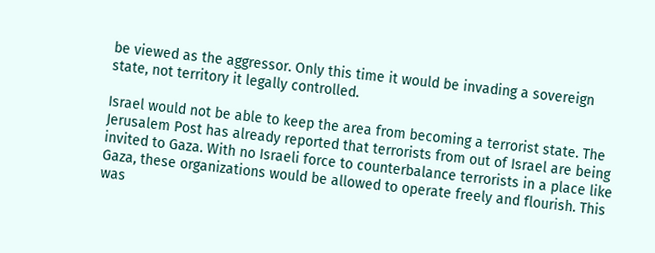be viewed as the aggressor. Only this time it would be invading a sovereign state, not territory it legally controlled.

Israel would not be able to keep the area from becoming a terrorist state. The Jerusalem Post has already reported that terrorists from out of Israel are being invited to Gaza. With no Israeli force to counterbalance terrorists in a place like Gaza, these organizations would be allowed to operate freely and flourish. This was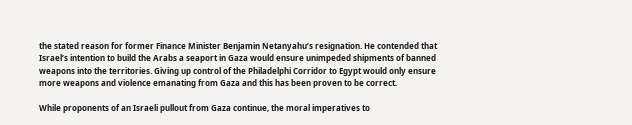the stated reason for former Finance Minister Benjamin Netanyahu’s resignation. He contended that Israel’s intention to build the Arabs a seaport in Gaza would ensure unimpeded shipments of banned weapons into the territories. Giving up control of the Philadelphi Corridor to Egypt would only ensure more weapons and violence emanating from Gaza and this has been proven to be correct.

While proponents of an Israeli pullout from Gaza continue, the moral imperatives to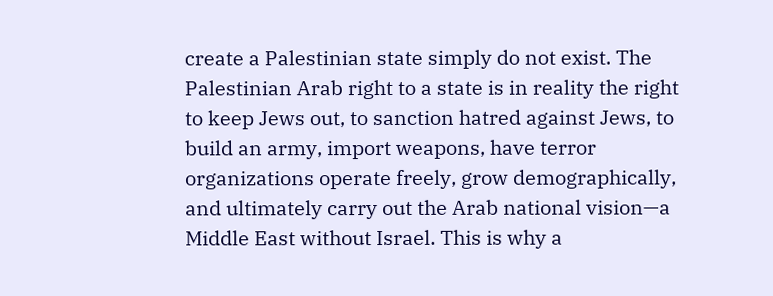create a Palestinian state simply do not exist. The Palestinian Arab right to a state is in reality the right to keep Jews out, to sanction hatred against Jews, to build an army, import weapons, have terror organizations operate freely, grow demographically, and ultimately carry out the Arab national vision—a Middle East without Israel. This is why a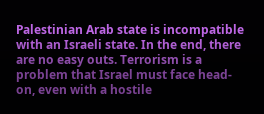Palestinian Arab state is incompatible with an Israeli state. In the end, there are no easy outs. Terrorism is a problem that Israel must face head-on, even with a hostile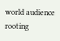world audience rooting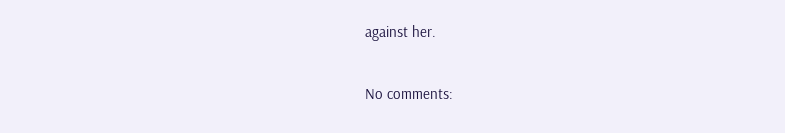against her.

No comments: